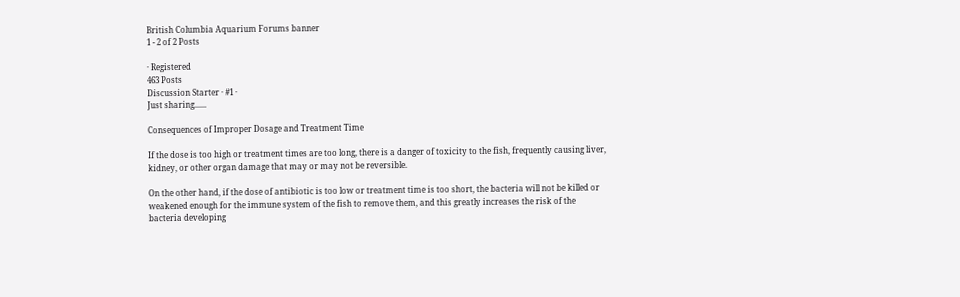British Columbia Aquarium Forums banner
1 - 2 of 2 Posts

· Registered
463 Posts
Discussion Starter · #1 ·
Just sharing......

Consequences of Improper Dosage and Treatment Time

If the dose is too high or treatment times are too long, there is a danger of toxicity to the fish, frequently causing liver, kidney, or other organ damage that may or may not be reversible.

On the other hand, if the dose of antibiotic is too low or treatment time is too short, the bacteria will not be killed or weakened enough for the immune system of the fish to remove them, and this greatly increases the risk of the bacteria developing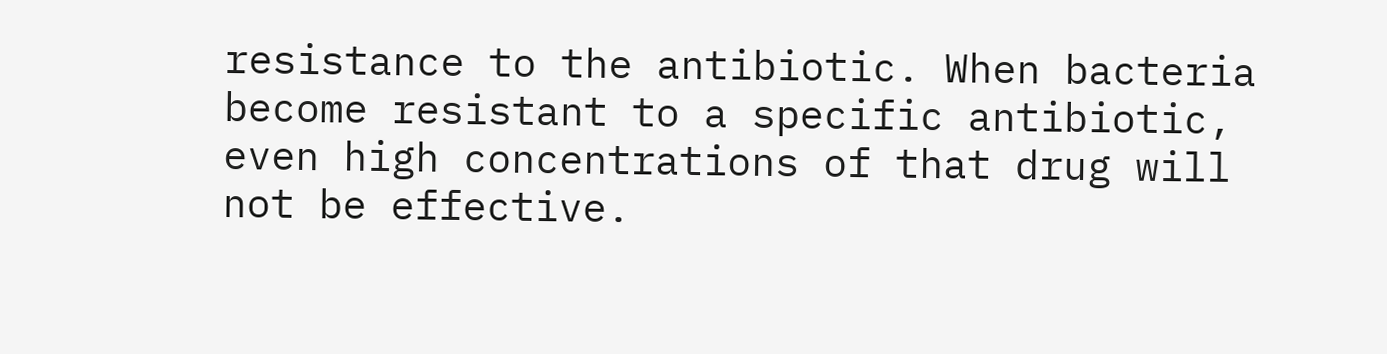resistance to the antibiotic. When bacteria become resistant to a specific antibiotic, even high concentrations of that drug will not be effective.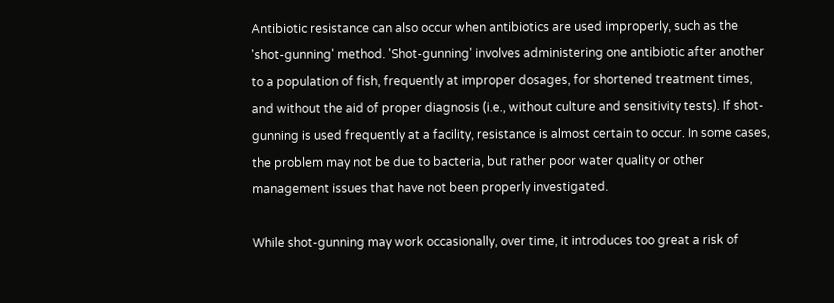Antibiotic resistance can also occur when antibiotics are used improperly, such as the 'shot-gunning' method. 'Shot-gunning' involves administering one antibiotic after another to a population of fish, frequently at improper dosages, for shortened treatment times, and without the aid of proper diagnosis (i.e., without culture and sensitivity tests). If shot-gunning is used frequently at a facility, resistance is almost certain to occur. In some cases, the problem may not be due to bacteria, but rather poor water quality or other management issues that have not been properly investigated.

While shot-gunning may work occasionally, over time, it introduces too great a risk of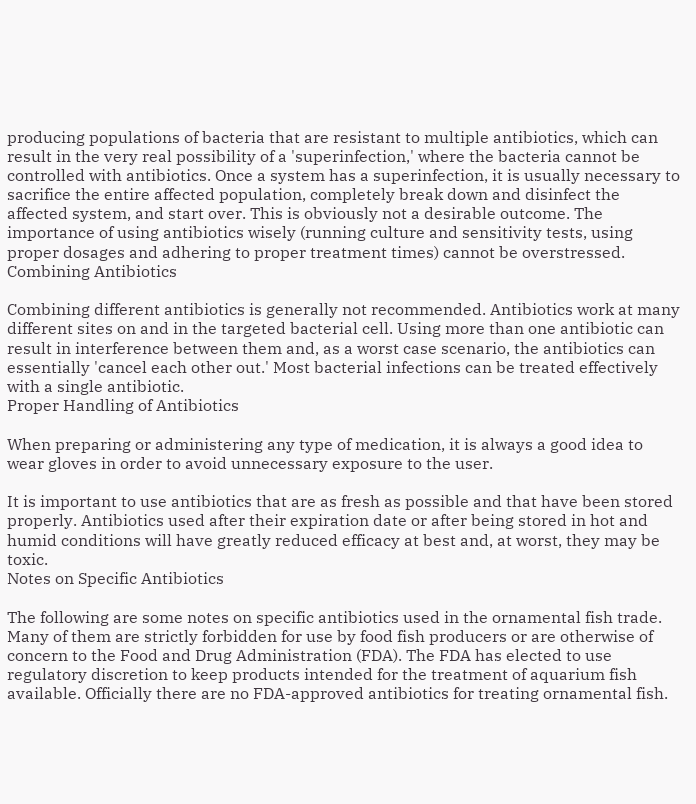producing populations of bacteria that are resistant to multiple antibiotics, which can result in the very real possibility of a 'superinfection,' where the bacteria cannot be controlled with antibiotics. Once a system has a superinfection, it is usually necessary to sacrifice the entire affected population, completely break down and disinfect the affected system, and start over. This is obviously not a desirable outcome. The importance of using antibiotics wisely (running culture and sensitivity tests, using proper dosages and adhering to proper treatment times) cannot be overstressed.
Combining Antibiotics

Combining different antibiotics is generally not recommended. Antibiotics work at many different sites on and in the targeted bacterial cell. Using more than one antibiotic can result in interference between them and, as a worst case scenario, the antibiotics can essentially 'cancel each other out.' Most bacterial infections can be treated effectively with a single antibiotic.
Proper Handling of Antibiotics

When preparing or administering any type of medication, it is always a good idea to wear gloves in order to avoid unnecessary exposure to the user.

It is important to use antibiotics that are as fresh as possible and that have been stored properly. Antibiotics used after their expiration date or after being stored in hot and humid conditions will have greatly reduced efficacy at best and, at worst, they may be toxic.
Notes on Specific Antibiotics

The following are some notes on specific antibiotics used in the ornamental fish trade. Many of them are strictly forbidden for use by food fish producers or are otherwise of concern to the Food and Drug Administration (FDA). The FDA has elected to use regulatory discretion to keep products intended for the treatment of aquarium fish available. Officially there are no FDA-approved antibiotics for treating ornamental fish.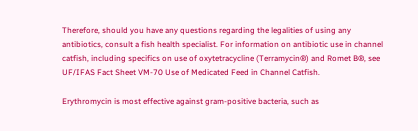Therefore, should you have any questions regarding the legalities of using any antibiotics, consult a fish health specialist. For information on antibiotic use in channel catfish, including specifics on use of oxytetracycline (Terramycin®) and Romet B®, see UF/IFAS Fact Sheet VM-70 Use of Medicated Feed in Channel Catfish.

Erythromycin is most effective against gram-positive bacteria, such as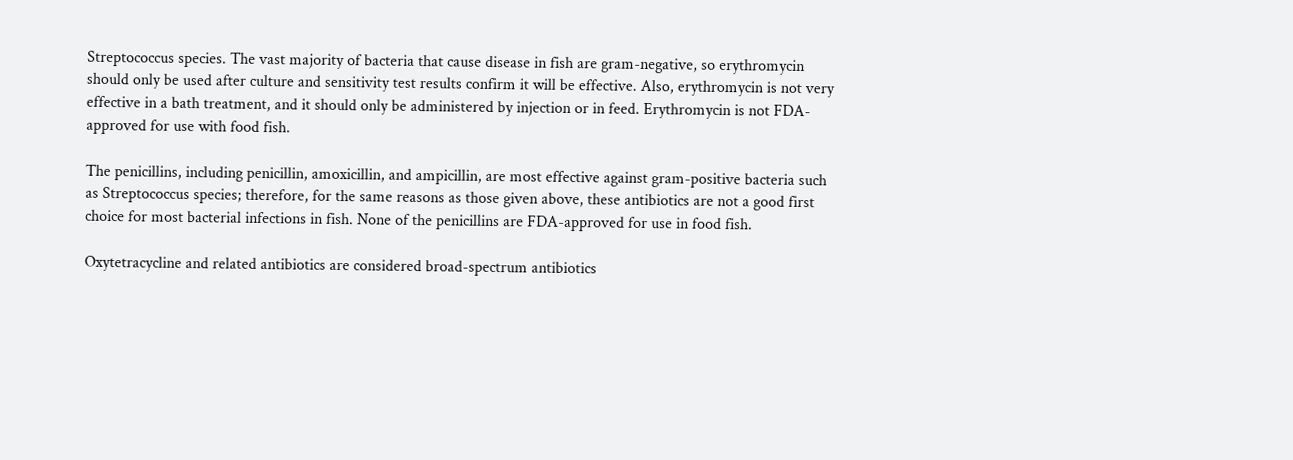Streptococcus species. The vast majority of bacteria that cause disease in fish are gram-negative, so erythromycin should only be used after culture and sensitivity test results confirm it will be effective. Also, erythromycin is not very effective in a bath treatment, and it should only be administered by injection or in feed. Erythromycin is not FDA-approved for use with food fish.

The penicillins, including penicillin, amoxicillin, and ampicillin, are most effective against gram-positive bacteria such as Streptococcus species; therefore, for the same reasons as those given above, these antibiotics are not a good first choice for most bacterial infections in fish. None of the penicillins are FDA-approved for use in food fish.

Oxytetracycline and related antibiotics are considered broad-spectrum antibiotics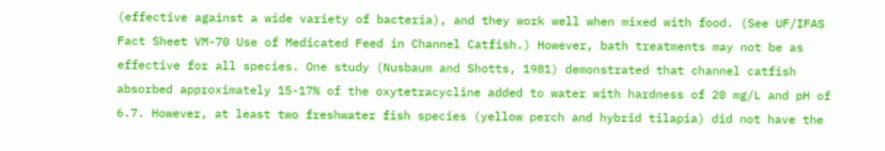(effective against a wide variety of bacteria), and they work well when mixed with food. (See UF/IFAS Fact Sheet VM-70 Use of Medicated Feed in Channel Catfish.) However, bath treatments may not be as effective for all species. One study (Nusbaum and Shotts, 1981) demonstrated that channel catfish absorbed approximately 15-17% of the oxytetracycline added to water with hardness of 20 mg/L and pH of 6.7. However, at least two freshwater fish species (yellow perch and hybrid tilapia) did not have the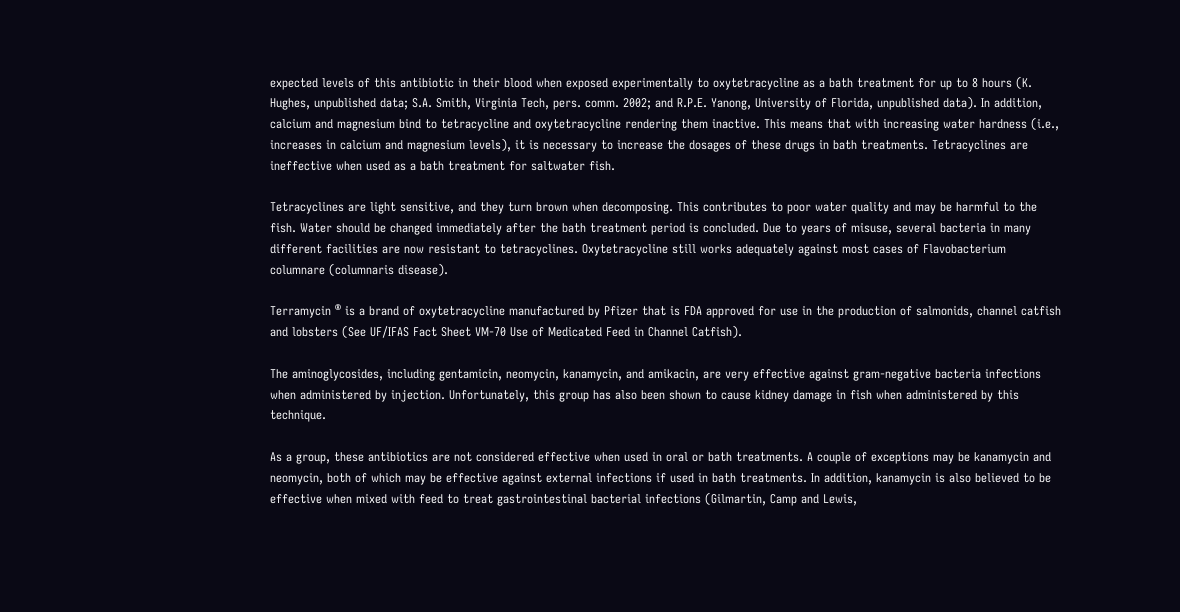expected levels of this antibiotic in their blood when exposed experimentally to oxytetracycline as a bath treatment for up to 8 hours (K. Hughes, unpublished data; S.A. Smith, Virginia Tech, pers. comm. 2002; and R.P.E. Yanong, University of Florida, unpublished data). In addition, calcium and magnesium bind to tetracycline and oxytetracycline rendering them inactive. This means that with increasing water hardness (i.e., increases in calcium and magnesium levels), it is necessary to increase the dosages of these drugs in bath treatments. Tetracyclines are ineffective when used as a bath treatment for saltwater fish.

Tetracyclines are light sensitive, and they turn brown when decomposing. This contributes to poor water quality and may be harmful to the fish. Water should be changed immediately after the bath treatment period is concluded. Due to years of misuse, several bacteria in many different facilities are now resistant to tetracyclines. Oxytetracycline still works adequately against most cases of Flavobacterium columnare (columnaris disease).

Terramycin ® is a brand of oxytetracycline manufactured by Pfizer that is FDA approved for use in the production of salmonids, channel catfish and lobsters (See UF/IFAS Fact Sheet VM-70 Use of Medicated Feed in Channel Catfish).

The aminoglycosides, including gentamicin, neomycin, kanamycin, and amikacin, are very effective against gram-negative bacteria infections when administered by injection. Unfortunately, this group has also been shown to cause kidney damage in fish when administered by this technique.

As a group, these antibiotics are not considered effective when used in oral or bath treatments. A couple of exceptions may be kanamycin and neomycin, both of which may be effective against external infections if used in bath treatments. In addition, kanamycin is also believed to be effective when mixed with feed to treat gastrointestinal bacterial infections (Gilmartin, Camp and Lewis,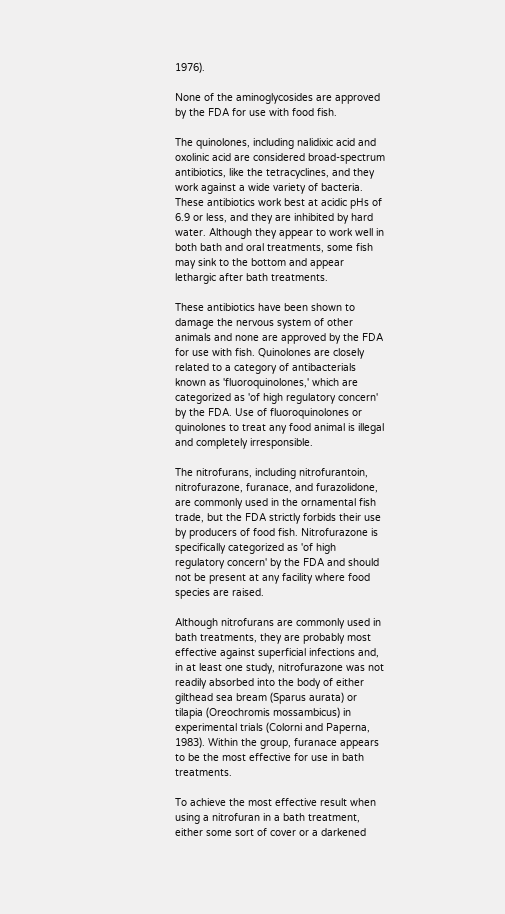1976).

None of the aminoglycosides are approved by the FDA for use with food fish.

The quinolones, including nalidixic acid and oxolinic acid are considered broad-spectrum antibiotics, like the tetracyclines, and they work against a wide variety of bacteria. These antibiotics work best at acidic pHs of 6.9 or less, and they are inhibited by hard water. Although they appear to work well in both bath and oral treatments, some fish may sink to the bottom and appear lethargic after bath treatments.

These antibiotics have been shown to damage the nervous system of other animals and none are approved by the FDA for use with fish. Quinolones are closely related to a category of antibacterials known as 'fluoroquinolones,' which are categorized as 'of high regulatory concern' by the FDA. Use of fluoroquinolones or quinolones to treat any food animal is illegal and completely irresponsible.

The nitrofurans, including nitrofurantoin, nitrofurazone, furanace, and furazolidone, are commonly used in the ornamental fish trade, but the FDA strictly forbids their use by producers of food fish. Nitrofurazone is specifically categorized as 'of high regulatory concern' by the FDA and should not be present at any facility where food species are raised.

Although nitrofurans are commonly used in bath treatments, they are probably most effective against superficial infections and, in at least one study, nitrofurazone was not readily absorbed into the body of either gilthead sea bream (Sparus aurata) or tilapia (Oreochromis mossambicus) in experimental trials (Colorni and Paperna, 1983). Within the group, furanace appears to be the most effective for use in bath treatments.

To achieve the most effective result when using a nitrofuran in a bath treatment, either some sort of cover or a darkened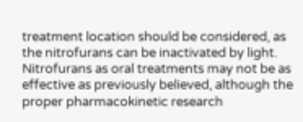treatment location should be considered, as the nitrofurans can be inactivated by light. Nitrofurans as oral treatments may not be as effective as previously believed, although the proper pharmacokinetic research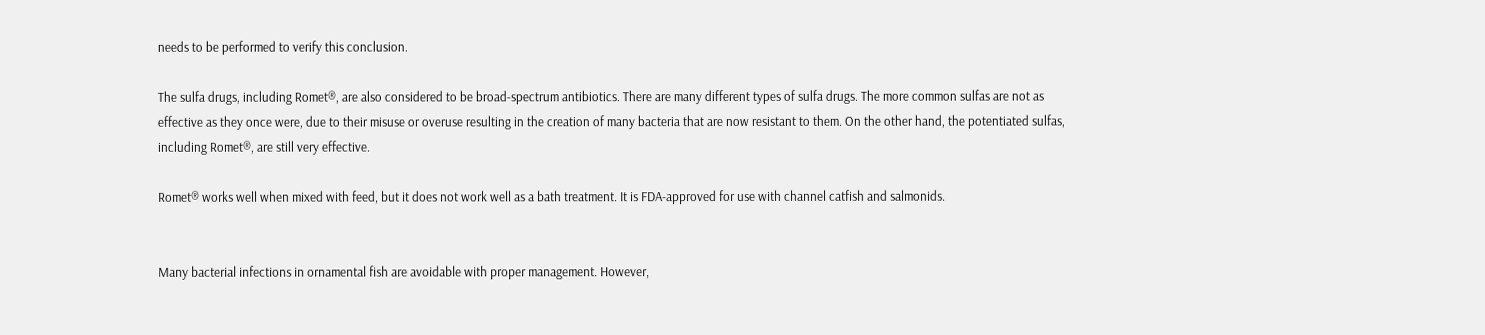needs to be performed to verify this conclusion.

The sulfa drugs, including Romet®, are also considered to be broad-spectrum antibiotics. There are many different types of sulfa drugs. The more common sulfas are not as effective as they once were, due to their misuse or overuse resulting in the creation of many bacteria that are now resistant to them. On the other hand, the potentiated sulfas, including Romet®, are still very effective.

Romet® works well when mixed with feed, but it does not work well as a bath treatment. It is FDA-approved for use with channel catfish and salmonids.


Many bacterial infections in ornamental fish are avoidable with proper management. However,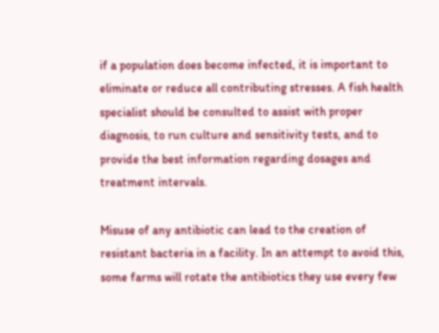if a population does become infected, it is important to eliminate or reduce all contributing stresses. A fish health specialist should be consulted to assist with proper diagnosis, to run culture and sensitivity tests, and to provide the best information regarding dosages and treatment intervals.

Misuse of any antibiotic can lead to the creation of resistant bacteria in a facility. In an attempt to avoid this, some farms will rotate the antibiotics they use every few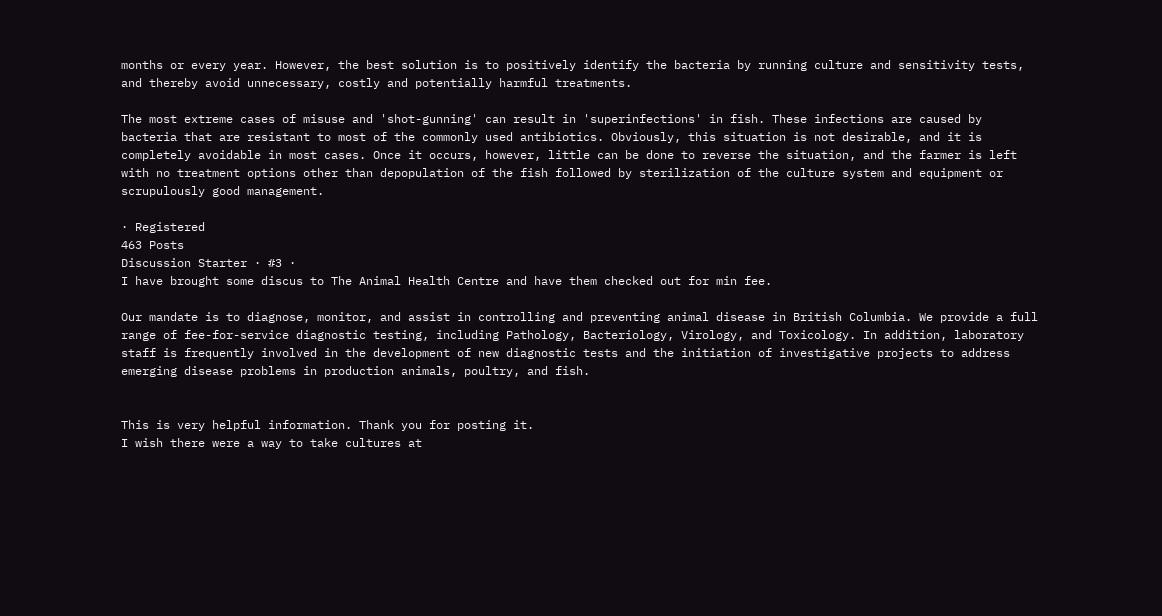months or every year. However, the best solution is to positively identify the bacteria by running culture and sensitivity tests, and thereby avoid unnecessary, costly and potentially harmful treatments.

The most extreme cases of misuse and 'shot-gunning' can result in 'superinfections' in fish. These infections are caused by bacteria that are resistant to most of the commonly used antibiotics. Obviously, this situation is not desirable, and it is completely avoidable in most cases. Once it occurs, however, little can be done to reverse the situation, and the farmer is left with no treatment options other than depopulation of the fish followed by sterilization of the culture system and equipment or scrupulously good management.

· Registered
463 Posts
Discussion Starter · #3 ·
I have brought some discus to The Animal Health Centre and have them checked out for min fee.

Our mandate is to diagnose, monitor, and assist in controlling and preventing animal disease in British Columbia. We provide a full range of fee-for-service diagnostic testing, including Pathology, Bacteriology, Virology, and Toxicology. In addition, laboratory staff is frequently involved in the development of new diagnostic tests and the initiation of investigative projects to address emerging disease problems in production animals, poultry, and fish.


This is very helpful information. Thank you for posting it.
I wish there were a way to take cultures at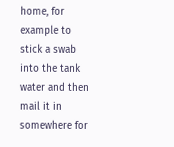home, for example to stick a swab into the tank water and then mail it in somewhere for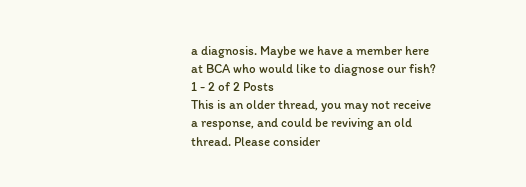a diagnosis. Maybe we have a member here at BCA who would like to diagnose our fish?
1 - 2 of 2 Posts
This is an older thread, you may not receive a response, and could be reviving an old thread. Please consider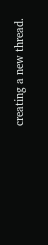creating a new thread.